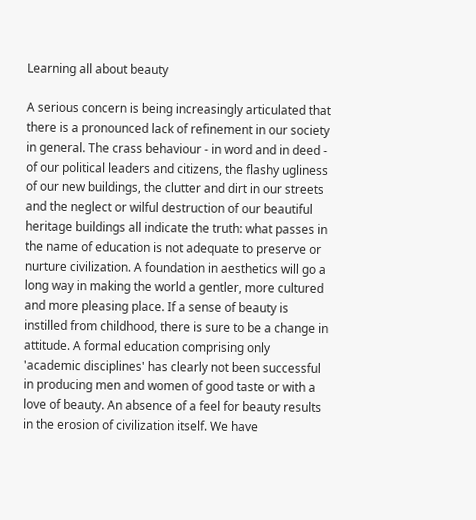Learning all about beauty

A serious concern is being increasingly articulated that there is a pronounced lack of refinement in our society in general. The crass behaviour - in word and in deed - of our political leaders and citizens, the flashy ugliness of our new buildings, the clutter and dirt in our streets and the neglect or wilful destruction of our beautiful heritage buildings all indicate the truth: what passes in the name of education is not adequate to preserve or nurture civilization. A foundation in aesthetics will go a long way in making the world a gentler, more cultured and more pleasing place. If a sense of beauty is instilled from childhood, there is sure to be a change in attitude. A formal education comprising only 'academic disciplines' has clearly not been successful in producing men and women of good taste or with a love of beauty. An absence of a feel for beauty results in the erosion of civilization itself. We have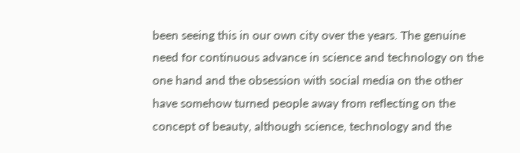been seeing this in our own city over the years. The genuine need for continuous advance in science and technology on the one hand and the obsession with social media on the other have somehow turned people away from reflecting on the concept of beauty, although science, technology and the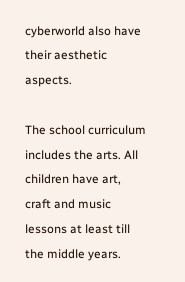cyberworld also have their aesthetic aspects.

The school curriculum includes the arts. All children have art, craft and music lessons at least till the middle years.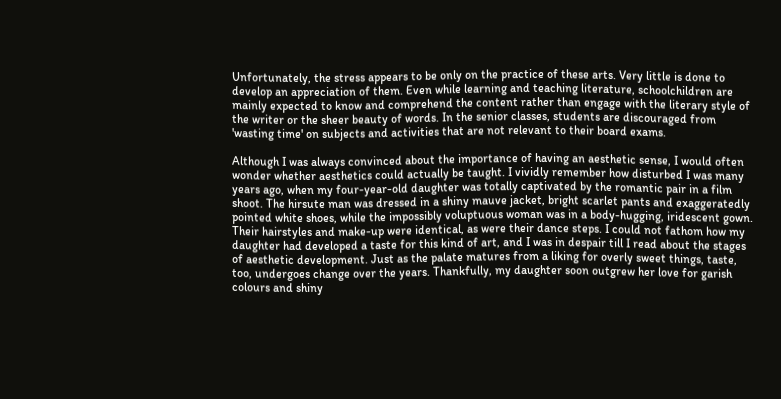Unfortunately, the stress appears to be only on the practice of these arts. Very little is done to develop an appreciation of them. Even while learning and teaching literature, schoolchildren are mainly expected to know and comprehend the content rather than engage with the literary style of the writer or the sheer beauty of words. In the senior classes, students are discouraged from 'wasting time' on subjects and activities that are not relevant to their board exams.

Although I was always convinced about the importance of having an aesthetic sense, I would often wonder whether aesthetics could actually be taught. I vividly remember how disturbed I was many years ago, when my four-year-old daughter was totally captivated by the romantic pair in a film shoot. The hirsute man was dressed in a shiny mauve jacket, bright scarlet pants and exaggeratedly pointed white shoes, while the impossibly voluptuous woman was in a body-hugging, iridescent gown. Their hairstyles and make-up were identical, as were their dance steps. I could not fathom how my daughter had developed a taste for this kind of art, and I was in despair till I read about the stages of aesthetic development. Just as the palate matures from a liking for overly sweet things, taste, too, undergoes change over the years. Thankfully, my daughter soon outgrew her love for garish colours and shiny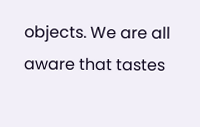objects. We are all aware that tastes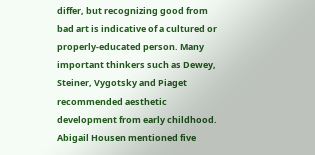differ, but recognizing good from bad art is indicative of a cultured or properly-educated person. Many important thinkers such as Dewey, Steiner, Vygotsky and Piaget recommended aesthetic development from early childhood. Abigail Housen mentioned five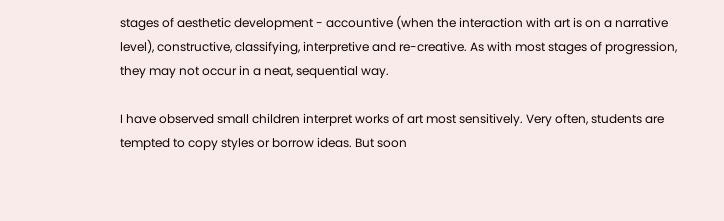stages of aesthetic development - accountive (when the interaction with art is on a narrative level), constructive, classifying, interpretive and re-creative. As with most stages of progression, they may not occur in a neat, sequential way.

I have observed small children interpret works of art most sensitively. Very often, students are tempted to copy styles or borrow ideas. But soon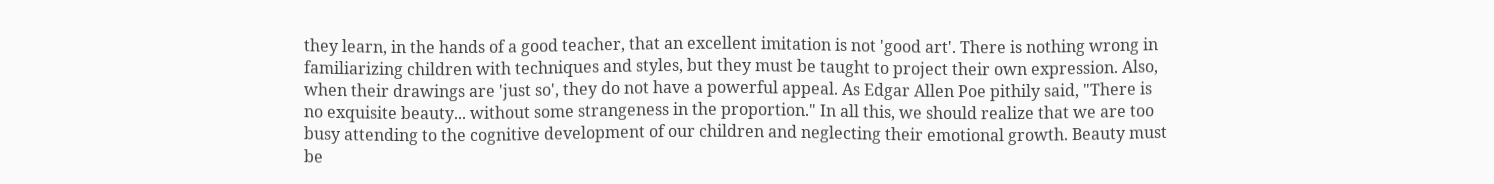they learn, in the hands of a good teacher, that an excellent imitation is not 'good art'. There is nothing wrong in familiarizing children with techniques and styles, but they must be taught to project their own expression. Also, when their drawings are 'just so', they do not have a powerful appeal. As Edgar Allen Poe pithily said, "There is no exquisite beauty... without some strangeness in the proportion." In all this, we should realize that we are too busy attending to the cognitive development of our children and neglecting their emotional growth. Beauty must be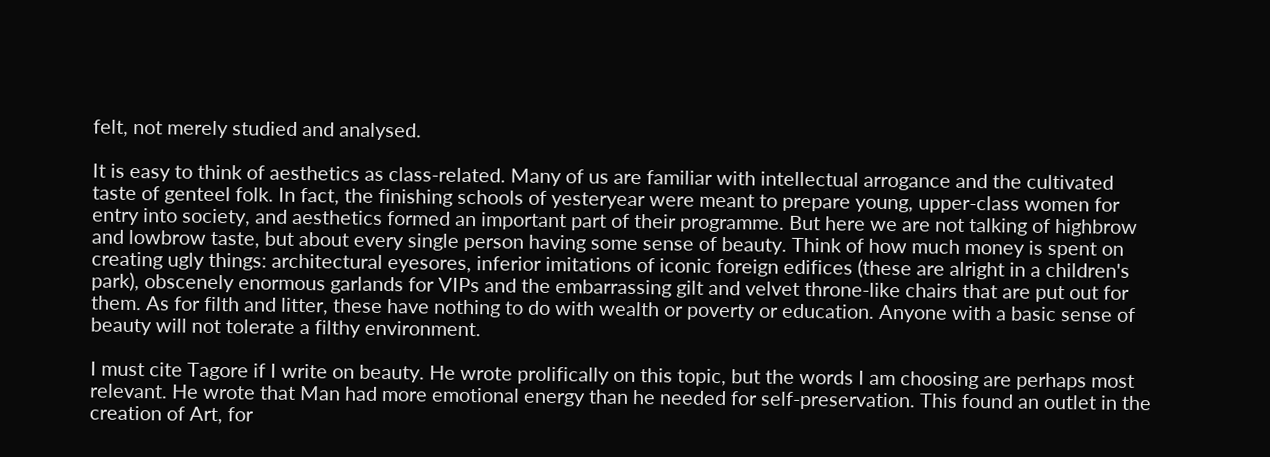felt, not merely studied and analysed.

It is easy to think of aesthetics as class-related. Many of us are familiar with intellectual arrogance and the cultivated taste of genteel folk. In fact, the finishing schools of yesteryear were meant to prepare young, upper-class women for entry into society, and aesthetics formed an important part of their programme. But here we are not talking of highbrow and lowbrow taste, but about every single person having some sense of beauty. Think of how much money is spent on creating ugly things: architectural eyesores, inferior imitations of iconic foreign edifices (these are alright in a children's park), obscenely enormous garlands for VIPs and the embarrassing gilt and velvet throne-like chairs that are put out for them. As for filth and litter, these have nothing to do with wealth or poverty or education. Anyone with a basic sense of beauty will not tolerate a filthy environment.

I must cite Tagore if I write on beauty. He wrote prolifically on this topic, but the words I am choosing are perhaps most relevant. He wrote that Man had more emotional energy than he needed for self-preservation. This found an outlet in the creation of Art, for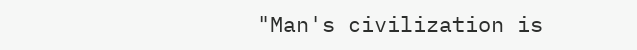"Man's civilization is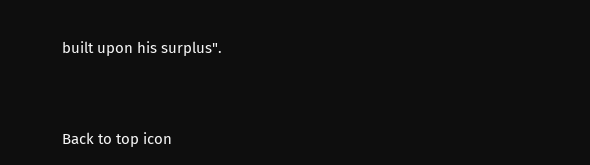built upon his surplus".


Back to top icon